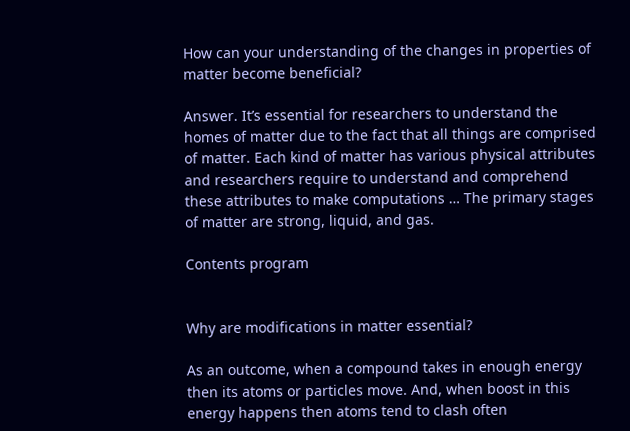How can your understanding of the changes in properties of matter become beneficial?

Answer. It’s essential for researchers to understand the homes of matter due to the fact that all things are comprised of matter. Each kind of matter has various physical attributes and researchers require to understand and comprehend these attributes to make computations … The primary stages of matter are strong, liquid, and gas.

Contents program


Why are modifications in matter essential?

As an outcome, when a compound takes in enough energy then its atoms or particles move. And, when boost in this energy happens then atoms tend to clash often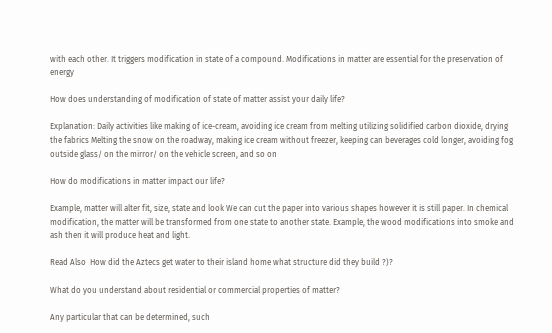with each other. It triggers modification in state of a compound. Modifications in matter are essential for the preservation of energy

How does understanding of modification of state of matter assist your daily life?

Explanation: Daily activities like making of ice-cream, avoiding ice cream from melting utilizing solidified carbon dioxide, drying the fabrics Melting the snow on the roadway, making ice cream without freezer, keeping can beverages cold longer, avoiding fog outside glass/ on the mirror/ on the vehicle screen, and so on

How do modifications in matter impact our life?

Example, matter will alter fit, size, state and look We can cut the paper into various shapes however it is still paper. In chemical modification, the matter will be transformed from one state to another state. Example, the wood modifications into smoke and ash then it will produce heat and light.

Read Also  How did the Aztecs get water to their island home what structure did they build ?)?

What do you understand about residential or commercial properties of matter?

Any particular that can be determined, such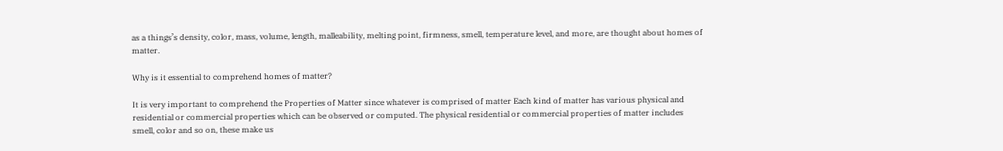as a things’s density, color, mass, volume, length, malleability, melting point, firmness, smell, temperature level, and more, are thought about homes of matter.

Why is it essential to comprehend homes of matter?

It is very important to comprehend the Properties of Matter since whatever is comprised of matter Each kind of matter has various physical and residential or commercial properties which can be observed or computed. The physical residential or commercial properties of matter includes smell, color and so on, these make us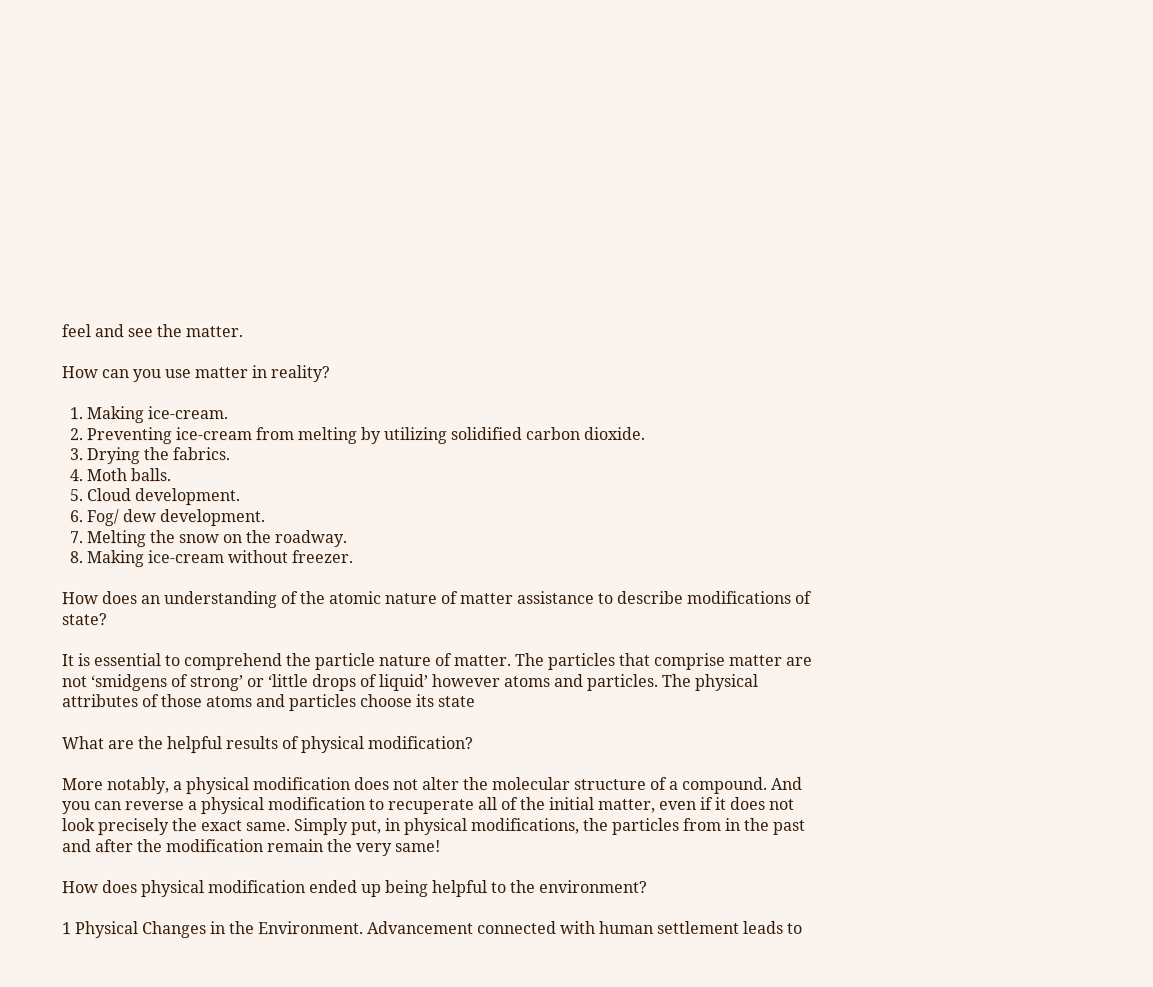feel and see the matter.

How can you use matter in reality?

  1. Making ice-cream.
  2. Preventing ice-cream from melting by utilizing solidified carbon dioxide.
  3. Drying the fabrics.
  4. Moth balls.
  5. Cloud development.
  6. Fog/ dew development.
  7. Melting the snow on the roadway.
  8. Making ice-cream without freezer.

How does an understanding of the atomic nature of matter assistance to describe modifications of state?

It is essential to comprehend the particle nature of matter. The particles that comprise matter are not ‘smidgens of strong’ or ‘little drops of liquid’ however atoms and particles. The physical attributes of those atoms and particles choose its state

What are the helpful results of physical modification?

More notably, a physical modification does not alter the molecular structure of a compound. And you can reverse a physical modification to recuperate all of the initial matter, even if it does not look precisely the exact same. Simply put, in physical modifications, the particles from in the past and after the modification remain the very same!

How does physical modification ended up being helpful to the environment?

1 Physical Changes in the Environment. Advancement connected with human settlement leads to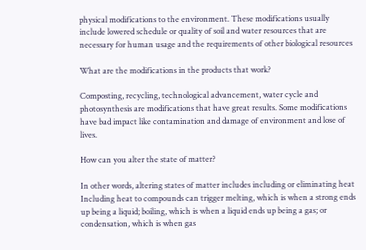physical modifications to the environment. These modifications usually include lowered schedule or quality of soil and water resources that are necessary for human usage and the requirements of other biological resources

What are the modifications in the products that work?

Composting, recycling, technological advancement, water cycle and photosynthesis are modifications that have great results. Some modifications have bad impact like contamination and damage of environment and lose of lives.

How can you alter the state of matter?

In other words, altering states of matter includes including or eliminating heat Including heat to compounds can trigger melting, which is when a strong ends up being a liquid; boiling, which is when a liquid ends up being a gas; or condensation, which is when gas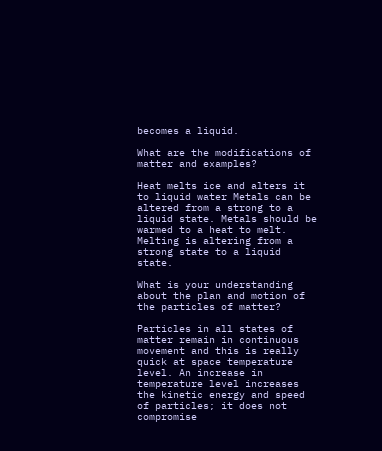becomes a liquid.

What are the modifications of matter and examples?

Heat melts ice and alters it to liquid water Metals can be altered from a strong to a liquid state. Metals should be warmed to a heat to melt. Melting is altering from a strong state to a liquid state.

What is your understanding about the plan and motion of the particles of matter?

Particles in all states of matter remain in continuous movement and this is really quick at space temperature level. An increase in temperature level increases the kinetic energy and speed of particles; it does not compromise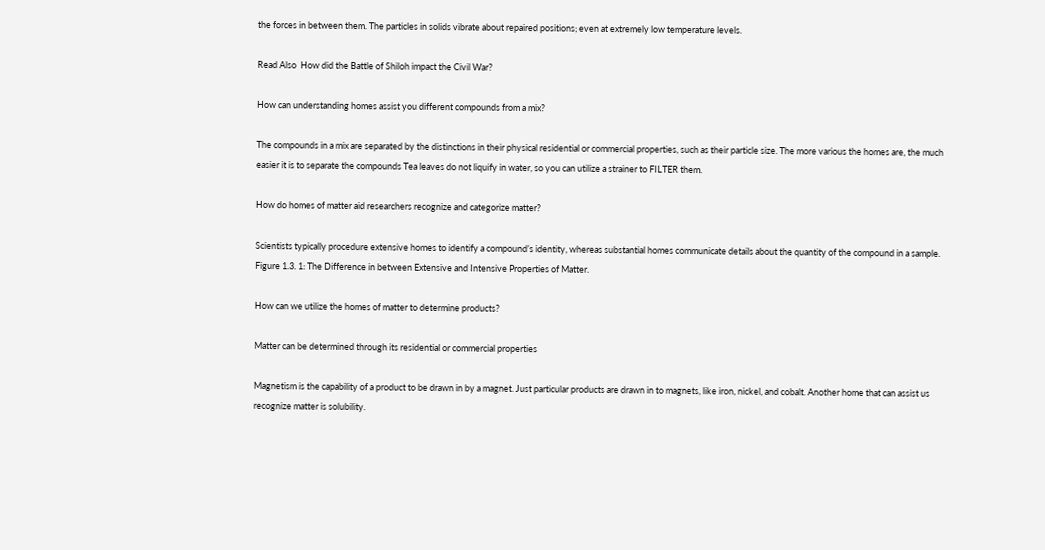the forces in between them. The particles in solids vibrate about repaired positions; even at extremely low temperature levels.

Read Also  How did the Battle of Shiloh impact the Civil War?

How can understanding homes assist you different compounds from a mix?

The compounds in a mix are separated by the distinctions in their physical residential or commercial properties, such as their particle size. The more various the homes are, the much easier it is to separate the compounds Tea leaves do not liquify in water, so you can utilize a strainer to FILTER them.

How do homes of matter aid researchers recognize and categorize matter?

Scientists typically procedure extensive homes to identify a compound’s identity, whereas substantial homes communicate details about the quantity of the compound in a sample. Figure 1.3. 1: The Difference in between Extensive and Intensive Properties of Matter.

How can we utilize the homes of matter to determine products?

Matter can be determined through its residential or commercial properties

Magnetism is the capability of a product to be drawn in by a magnet. Just particular products are drawn in to magnets, like iron, nickel, and cobalt. Another home that can assist us recognize matter is solubility.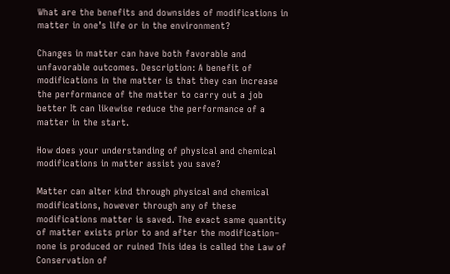What are the benefits and downsides of modifications in matter in one’s life or in the environment?

Changes in matter can have both favorable and unfavorable outcomes. Description: A benefit of modifications in the matter is that they can increase the performance of the matter to carry out a job better It can likewise reduce the performance of a matter in the start.

How does your understanding of physical and chemical modifications in matter assist you save?

Matter can alter kind through physical and chemical modifications, however through any of these modifications matter is saved. The exact same quantity of matter exists prior to and after the modification– none is produced or ruined This idea is called the Law of Conservation of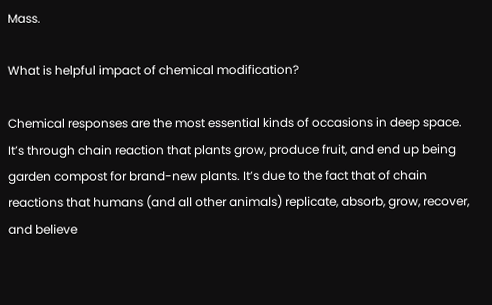Mass.

What is helpful impact of chemical modification?

Chemical responses are the most essential kinds of occasions in deep space. It’s through chain reaction that plants grow, produce fruit, and end up being garden compost for brand-new plants. It’s due to the fact that of chain reactions that humans (and all other animals) replicate, absorb, grow, recover, and believe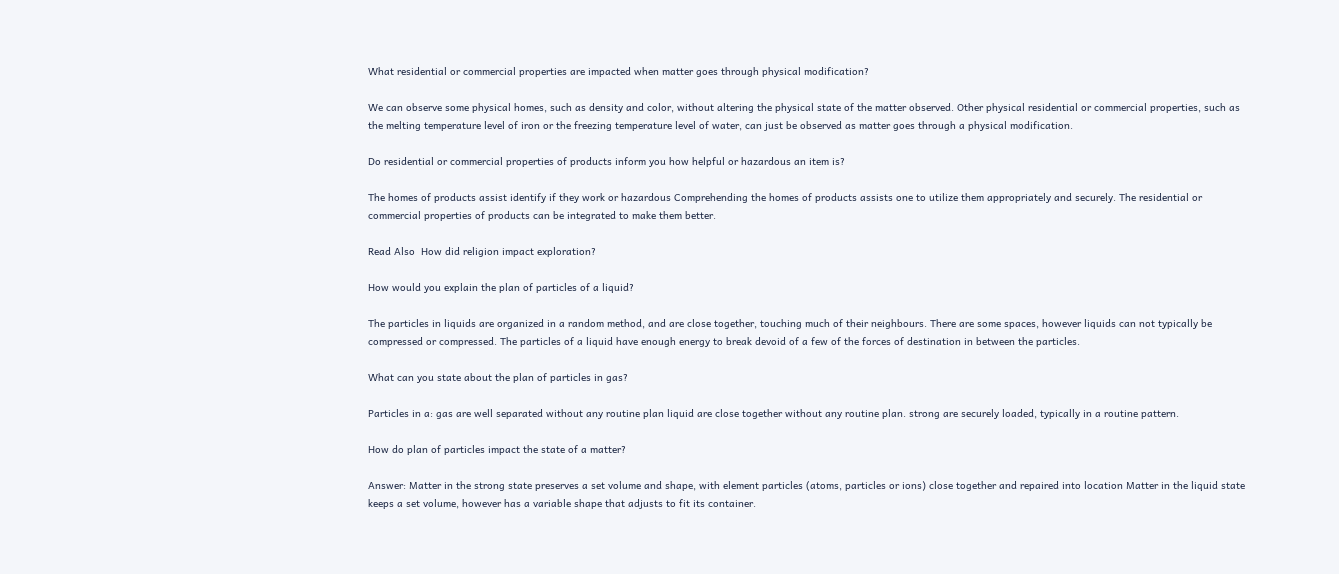What residential or commercial properties are impacted when matter goes through physical modification?

We can observe some physical homes, such as density and color, without altering the physical state of the matter observed. Other physical residential or commercial properties, such as the melting temperature level of iron or the freezing temperature level of water, can just be observed as matter goes through a physical modification.

Do residential or commercial properties of products inform you how helpful or hazardous an item is?

The homes of products assist identify if they work or hazardous Comprehending the homes of products assists one to utilize them appropriately and securely. The residential or commercial properties of products can be integrated to make them better.

Read Also  How did religion impact exploration?

How would you explain the plan of particles of a liquid?

The particles in liquids are organized in a random method, and are close together, touching much of their neighbours. There are some spaces, however liquids can not typically be compressed or compressed. The particles of a liquid have enough energy to break devoid of a few of the forces of destination in between the particles.

What can you state about the plan of particles in gas?

Particles in a: gas are well separated without any routine plan liquid are close together without any routine plan. strong are securely loaded, typically in a routine pattern.

How do plan of particles impact the state of a matter?

Answer: Matter in the strong state preserves a set volume and shape, with element particles (atoms, particles or ions) close together and repaired into location Matter in the liquid state keeps a set volume, however has a variable shape that adjusts to fit its container.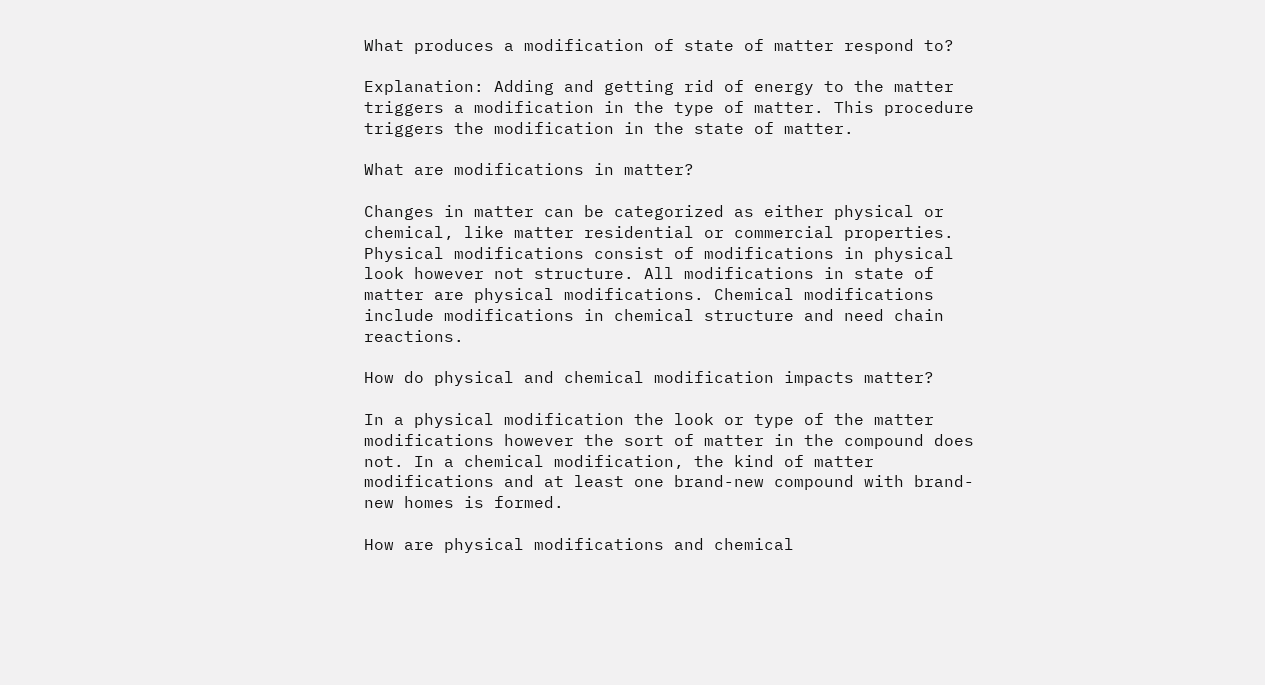What produces a modification of state of matter respond to?

Explanation: Adding and getting rid of energy to the matter triggers a modification in the type of matter. This procedure triggers the modification in the state of matter.

What are modifications in matter?

Changes in matter can be categorized as either physical or chemical, like matter residential or commercial properties. Physical modifications consist of modifications in physical look however not structure. All modifications in state of matter are physical modifications. Chemical modifications include modifications in chemical structure and need chain reactions.

How do physical and chemical modification impacts matter?

In a physical modification the look or type of the matter modifications however the sort of matter in the compound does not. In a chemical modification, the kind of matter modifications and at least one brand-new compound with brand-new homes is formed.

How are physical modifications and chemical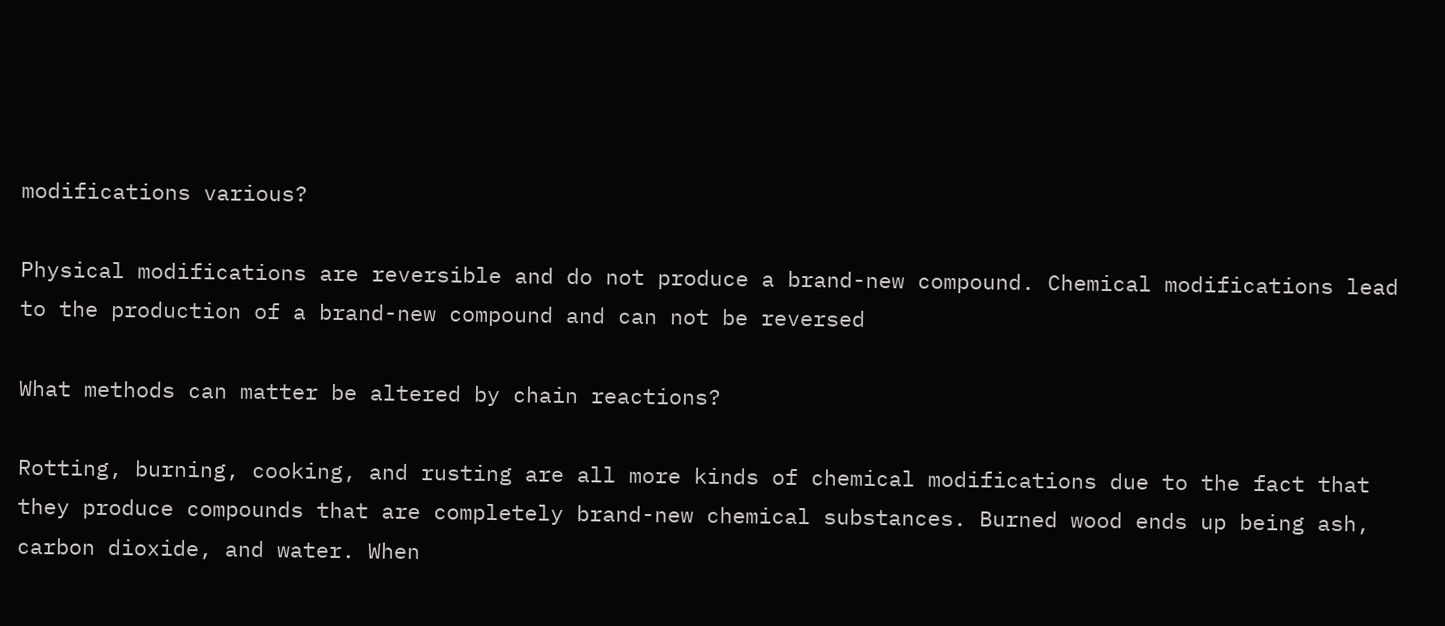modifications various?

Physical modifications are reversible and do not produce a brand-new compound. Chemical modifications lead to the production of a brand-new compound and can not be reversed

What methods can matter be altered by chain reactions?

Rotting, burning, cooking, and rusting are all more kinds of chemical modifications due to the fact that they produce compounds that are completely brand-new chemical substances. Burned wood ends up being ash, carbon dioxide, and water. When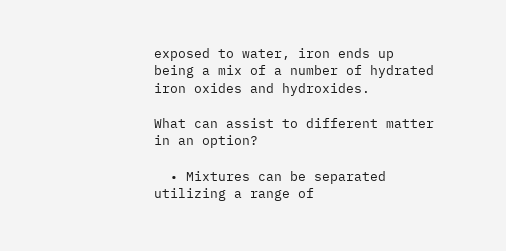exposed to water, iron ends up being a mix of a number of hydrated iron oxides and hydroxides.

What can assist to different matter in an option?

  • Mixtures can be separated utilizing a range of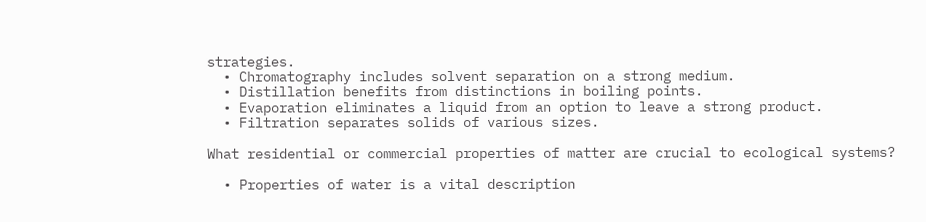strategies.
  • Chromatography includes solvent separation on a strong medium.
  • Distillation benefits from distinctions in boiling points.
  • Evaporation eliminates a liquid from an option to leave a strong product.
  • Filtration separates solids of various sizes.

What residential or commercial properties of matter are crucial to ecological systems?

  • Properties of water is a vital description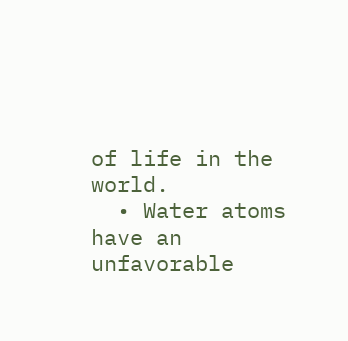of life in the world.
  • Water atoms have an unfavorable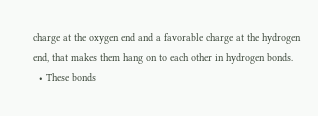charge at the oxygen end and a favorable charge at the hydrogen end, that makes them hang on to each other in hydrogen bonds.
  • These bonds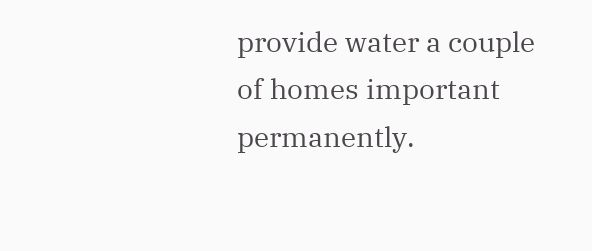provide water a couple of homes important permanently.